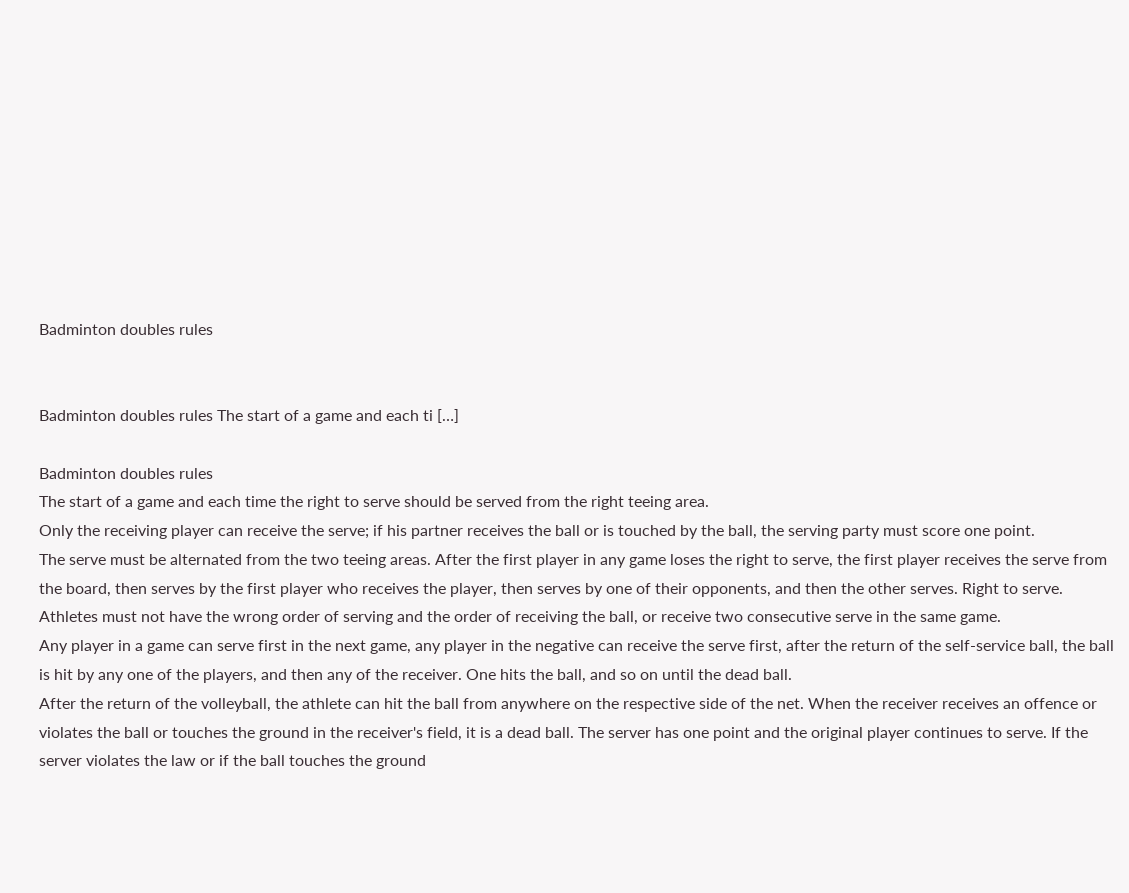Badminton doubles rules


Badminton doubles rules The start of a game and each ti […]

Badminton doubles rules
The start of a game and each time the right to serve should be served from the right teeing area.
Only the receiving player can receive the serve; if his partner receives the ball or is touched by the ball, the serving party must score one point.
The serve must be alternated from the two teeing areas. After the first player in any game loses the right to serve, the first player receives the serve from the board, then serves by the first player who receives the player, then serves by one of their opponents, and then the other serves. Right to serve.
Athletes must not have the wrong order of serving and the order of receiving the ball, or receive two consecutive serve in the same game.
Any player in a game can serve first in the next game, any player in the negative can receive the serve first, after the return of the self-service ball, the ball is hit by any one of the players, and then any of the receiver. One hits the ball, and so on until the dead ball.
After the return of the volleyball, the athlete can hit the ball from anywhere on the respective side of the net. When the receiver receives an offence or violates the ball or touches the ground in the receiver's field, it is a dead ball. The server has one point and the original player continues to serve. If the server violates the law or if the ball touches the ground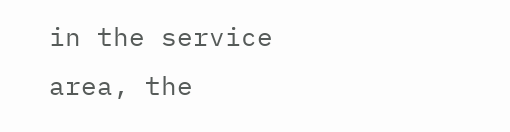in the service area, the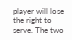player will lose the right to serve. The two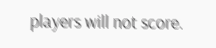players will not score.